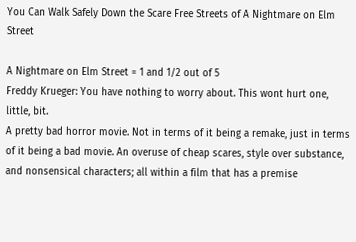You Can Walk Safely Down the Scare Free Streets of A Nightmare on Elm Street

A Nightmare on Elm Street = 1 and 1/2 out of 5
Freddy Krueger: You have nothing to worry about. This wont hurt one, little, bit.
A pretty bad horror movie. Not in terms of it being a remake, just in terms of it being a bad movie. An overuse of cheap scares, style over substance, and nonsensical characters; all within a film that has a premise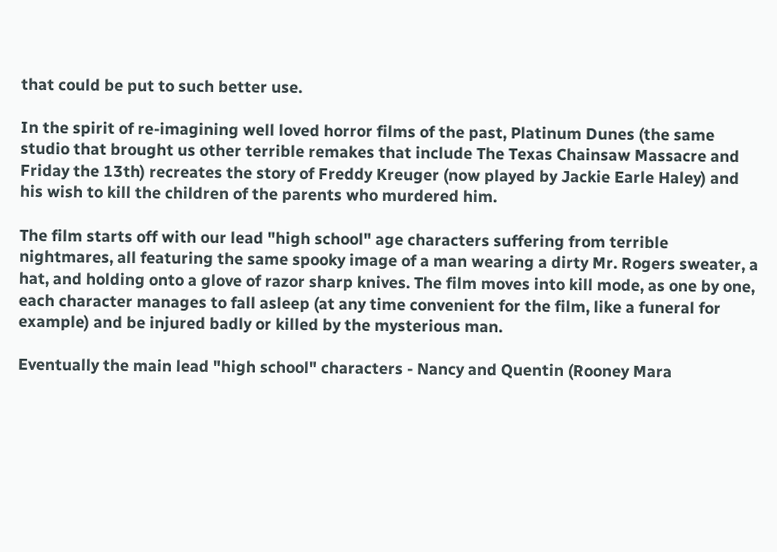that could be put to such better use.

In the spirit of re-imagining well loved horror films of the past, Platinum Dunes (the same studio that brought us other terrible remakes that include The Texas Chainsaw Massacre and Friday the 13th) recreates the story of Freddy Kreuger (now played by Jackie Earle Haley) and his wish to kill the children of the parents who murdered him.

The film starts off with our lead "high school" age characters suffering from terrible nightmares, all featuring the same spooky image of a man wearing a dirty Mr. Rogers sweater, a hat, and holding onto a glove of razor sharp knives. The film moves into kill mode, as one by one, each character manages to fall asleep (at any time convenient for the film, like a funeral for example) and be injured badly or killed by the mysterious man.

Eventually the main lead "high school" characters - Nancy and Quentin (Rooney Mara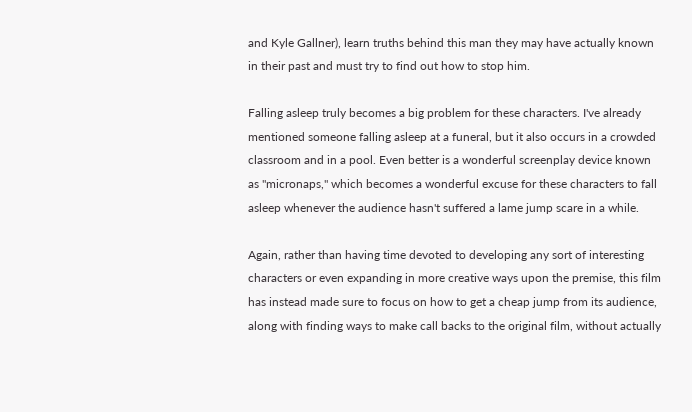and Kyle Gallner), learn truths behind this man they may have actually known in their past and must try to find out how to stop him.

Falling asleep truly becomes a big problem for these characters. I've already mentioned someone falling asleep at a funeral, but it also occurs in a crowded classroom and in a pool. Even better is a wonderful screenplay device known as "micronaps," which becomes a wonderful excuse for these characters to fall asleep whenever the audience hasn't suffered a lame jump scare in a while.

Again, rather than having time devoted to developing any sort of interesting characters or even expanding in more creative ways upon the premise, this film has instead made sure to focus on how to get a cheap jump from its audience, along with finding ways to make call backs to the original film, without actually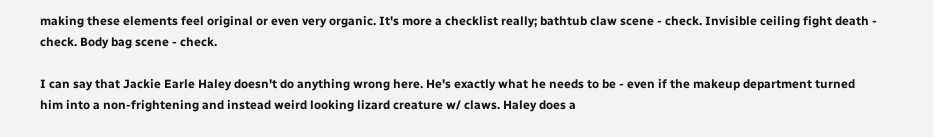making these elements feel original or even very organic. It's more a checklist really; bathtub claw scene - check. Invisible ceiling fight death - check. Body bag scene - check.

I can say that Jackie Earle Haley doesn't do anything wrong here. He's exactly what he needs to be - even if the makeup department turned him into a non-frightening and instead weird looking lizard creature w/ claws. Haley does a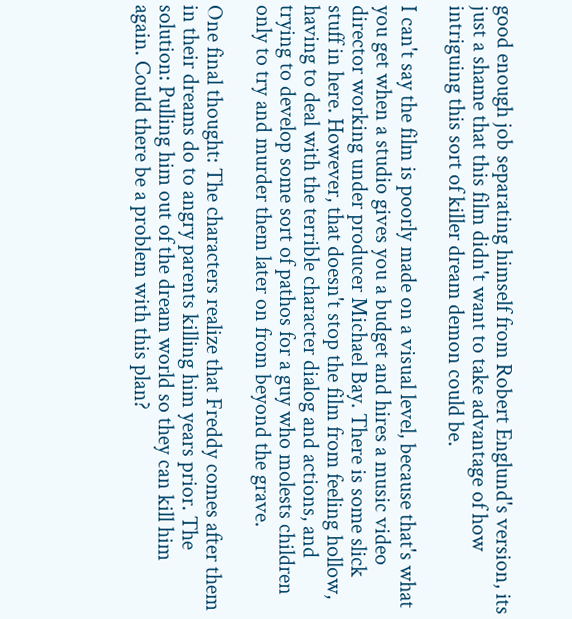good enough job separating himself from Robert Englund's version, its just a shame that this film didn't want to take advantage of how intriguing this sort of killer dream demon could be.

I can't say the film is poorly made on a visual level, because that's what you get when a studio gives you a budget and hires a music video director working under producer Michael Bay. There is some slick stuff in here. However, that doesn't stop the film from feeling hollow, having to deal with the terrible character dialog and actions, and trying to develop some sort of pathos for a guy who molests children only to try and murder them later on from beyond the grave.

One final thought: The characters realize that Freddy comes after them in their dreams do to angry parents killing him years prior. The solution: Pulling him out of the dream world so they can kill him again. Could there be a problem with this plan?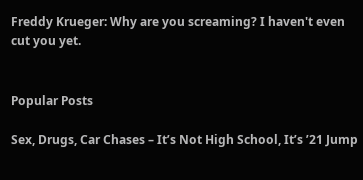Freddy Krueger: Why are you screaming? I haven't even cut you yet.


Popular Posts

Sex, Drugs, Car Chases – It’s Not High School, It’s ’21 Jump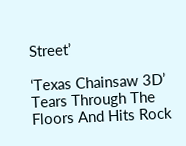Street’

‘Texas Chainsaw 3D’ Tears Through The Floors And Hits Rock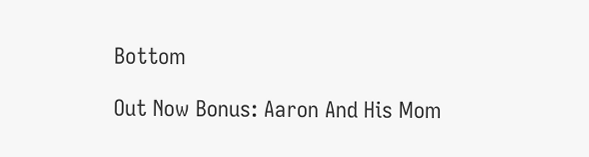Bottom

Out Now Bonus: Aaron And His Mom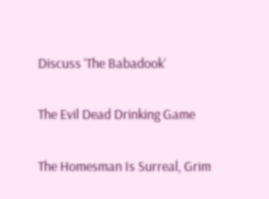Discuss ‘The Babadook’

The Evil Dead Drinking Game

The Homesman Is Surreal, Grim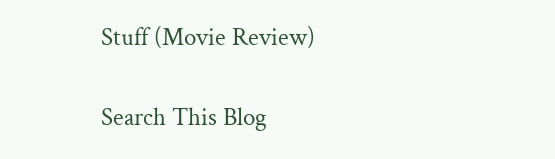Stuff (Movie Review)

Search This Blog